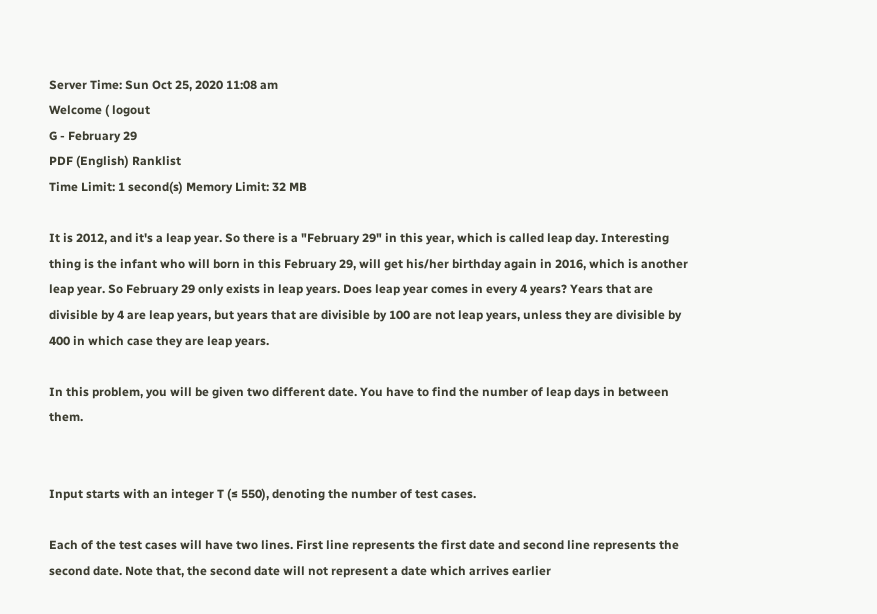Server Time: Sun Oct 25, 2020 11:08 am
Welcome ( logout
G - February 29
PDF (English) Ranklist
Time Limit: 1 second(s) Memory Limit: 32 MB

It is 2012, and it's a leap year. So there is a "February 29" in this year, which is called leap day. Interesting thing is the infant who will born in this February 29, will get his/her birthday again in 2016, which is another leap year. So February 29 only exists in leap years. Does leap year comes in every 4 years? Years that are divisible by 4 are leap years, but years that are divisible by 100 are not leap years, unless they are divisible by 400 in which case they are leap years.

In this problem, you will be given two different date. You have to find the number of leap days in between them.


Input starts with an integer T (≤ 550), denoting the number of test cases.

Each of the test cases will have two lines. First line represents the first date and second line represents the second date. Note that, the second date will not represent a date which arrives earlier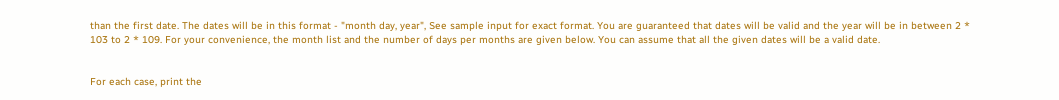than the first date. The dates will be in this format - "month day, year", See sample input for exact format. You are guaranteed that dates will be valid and the year will be in between 2 * 103 to 2 * 109. For your convenience, the month list and the number of days per months are given below. You can assume that all the given dates will be a valid date.


For each case, print the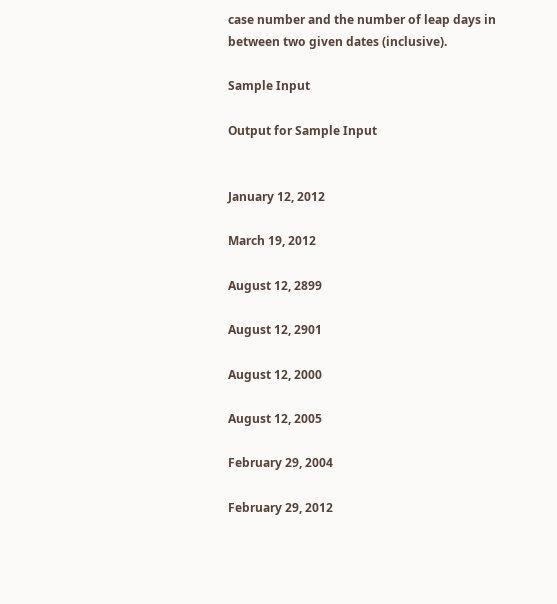case number and the number of leap days in between two given dates (inclusive).

Sample Input

Output for Sample Input


January 12, 2012

March 19, 2012

August 12, 2899

August 12, 2901

August 12, 2000

August 12, 2005

February 29, 2004

February 29, 2012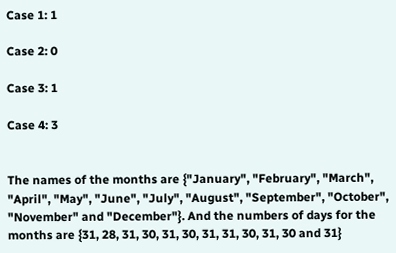Case 1: 1

Case 2: 0

Case 3: 1

Case 4: 3


The names of the months are {"January", "February", "March", "April", "May", "June", "July", "August", "September", "October", "November" and "December"}. And the numbers of days for the months are {31, 28, 31, 30, 31, 30, 31, 31, 30, 31, 30 and 31}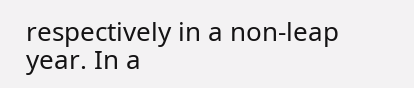respectively in a non-leap year. In a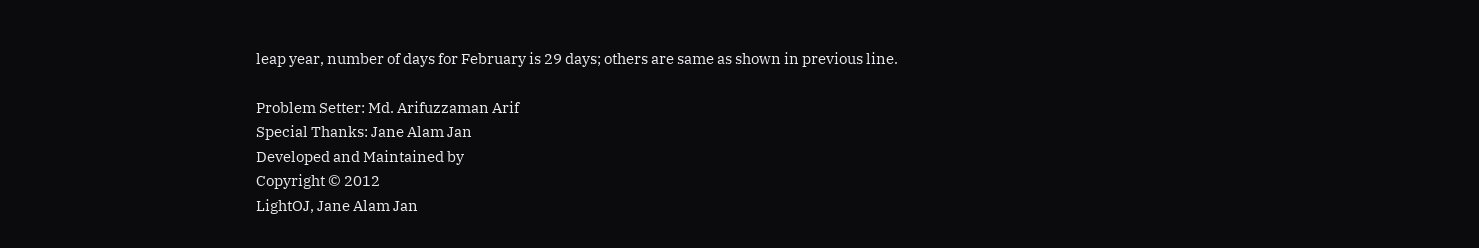leap year, number of days for February is 29 days; others are same as shown in previous line.

Problem Setter: Md. Arifuzzaman Arif
Special Thanks: Jane Alam Jan
Developed and Maintained by
Copyright © 2012
LightOJ, Jane Alam Jan